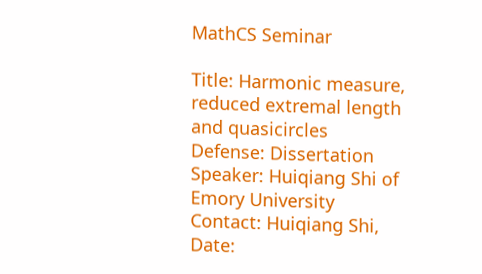MathCS Seminar

Title: Harmonic measure, reduced extremal length and quasicircles
Defense: Dissertation
Speaker: Huiqiang Shi of Emory University
Contact: Huiqiang Shi,
Date: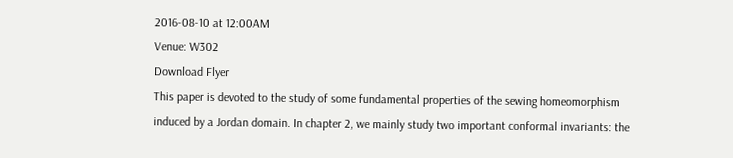2016-08-10 at 12:00AM
Venue: W302
Download Flyer
This paper is devoted to the study of some fundamental properties of the sewing homeomorphism induced by a Jordan domain. In chapter 2, we mainly study two important conformal invariants: the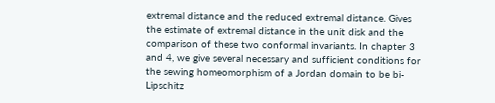extremal distance and the reduced extremal distance. Gives the estimate of extremal distance in the unit disk and the comparison of these two conformal invariants. In chapter 3 and 4, we give several necessary and sufficient conditions for the sewing homeomorphism of a Jordan domain to be bi-Lipschitz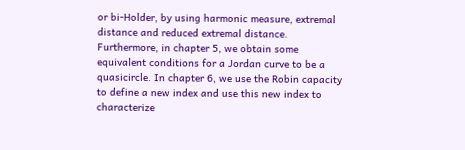or bi-Holder, by using harmonic measure, extremal distance and reduced extremal distance. Furthermore, in chapter 5, we obtain some equivalent conditions for a Jordan curve to be a quasicircle. In chapter 6, we use the Robin capacity to define a new index and use this new index to characterize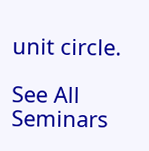unit circle.

See All Seminars